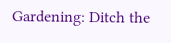Gardening: Ditch the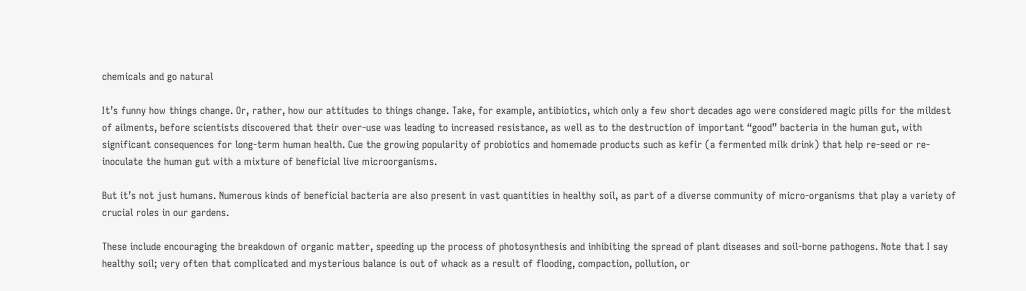chemicals and go natural

It’s funny how things change. Or, rather, how our attitudes to things change. Take, for example, antibiotics, which only a few short decades ago were considered magic pills for the mildest of ailments, before scientists discovered that their over-use was leading to increased resistance, as well as to the destruction of important “good” bacteria in the human gut, with significant consequences for long-term human health. Cue the growing popularity of probiotics and homemade products such as kefir (a fermented milk drink) that help re-seed or re-inoculate the human gut with a mixture of beneficial live microorganisms.

But it’s not just humans. Numerous kinds of beneficial bacteria are also present in vast quantities in healthy soil, as part of a diverse community of micro-organisms that play a variety of crucial roles in our gardens.

These include encouraging the breakdown of organic matter, speeding up the process of photosynthesis and inhibiting the spread of plant diseases and soil-borne pathogens. Note that I say healthy soil; very often that complicated and mysterious balance is out of whack as a result of flooding, compaction, pollution, or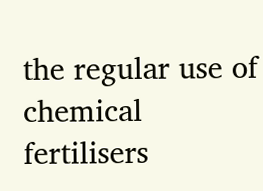the regular use of chemical fertilisers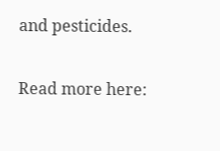and pesticides.

Read more here: